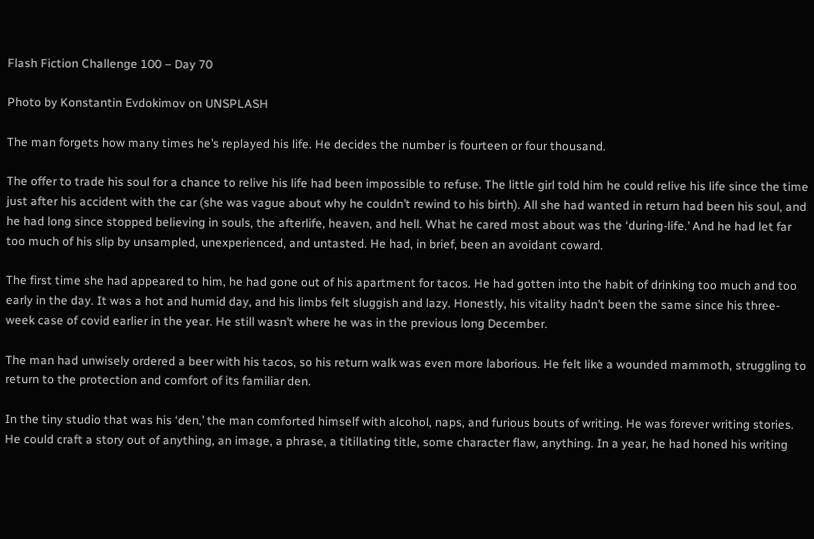Flash Fiction Challenge 100 – Day 70

Photo by Konstantin Evdokimov on UNSPLASH

The man forgets how many times he’s replayed his life. He decides the number is fourteen or four thousand.

The offer to trade his soul for a chance to relive his life had been impossible to refuse. The little girl told him he could relive his life since the time just after his accident with the car (she was vague about why he couldn’t rewind to his birth). All she had wanted in return had been his soul, and he had long since stopped believing in souls, the afterlife, heaven, and hell. What he cared most about was the ‘during-life.’ And he had let far too much of his slip by unsampled, unexperienced, and untasted. He had, in brief, been an avoidant coward.

The first time she had appeared to him, he had gone out of his apartment for tacos. He had gotten into the habit of drinking too much and too early in the day. It was a hot and humid day, and his limbs felt sluggish and lazy. Honestly, his vitality hadn’t been the same since his three-week case of covid earlier in the year. He still wasn’t where he was in the previous long December.

The man had unwisely ordered a beer with his tacos, so his return walk was even more laborious. He felt like a wounded mammoth, struggling to return to the protection and comfort of its familiar den.

In the tiny studio that was his ‘den,’ the man comforted himself with alcohol, naps, and furious bouts of writing. He was forever writing stories. He could craft a story out of anything, an image, a phrase, a titillating title, some character flaw, anything. In a year, he had honed his writing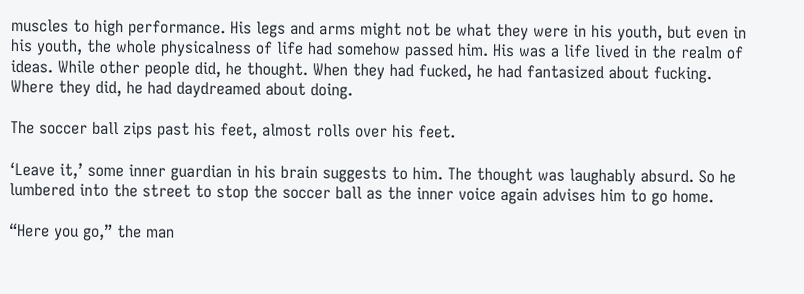muscles to high performance. His legs and arms might not be what they were in his youth, but even in his youth, the whole physicalness of life had somehow passed him. His was a life lived in the realm of ideas. While other people did, he thought. When they had fucked, he had fantasized about fucking. Where they did, he had daydreamed about doing.

The soccer ball zips past his feet, almost rolls over his feet.

‘Leave it,’ some inner guardian in his brain suggests to him. The thought was laughably absurd. So he lumbered into the street to stop the soccer ball as the inner voice again advises him to go home.

“Here you go,” the man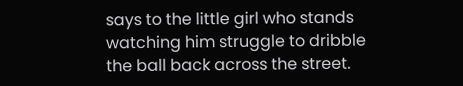says to the little girl who stands watching him struggle to dribble the ball back across the street.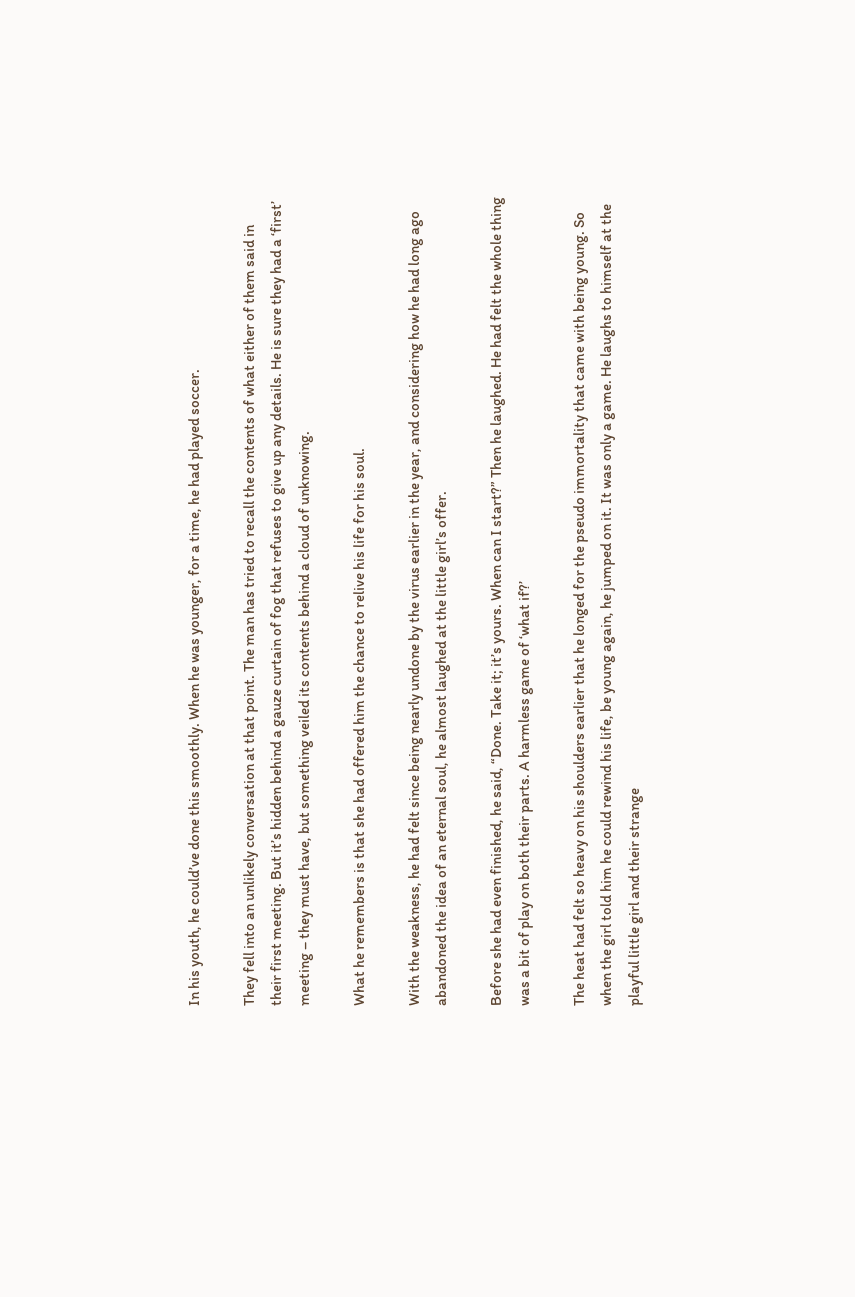In his youth, he could’ve done this smoothly. When he was younger, for a time, he had played soccer.

They fell into an unlikely conversation at that point. The man has tried to recall the contents of what either of them said in their first meeting. But it’s hidden behind a gauze curtain of fog that refuses to give up any details. He is sure they had a ‘first’ meeting – they must have, but something veiled its contents behind a cloud of unknowing.

What he remembers is that she had offered him the chance to relive his life for his soul.

With the weakness, he had felt since being nearly undone by the virus earlier in the year, and considering how he had long ago abandoned the idea of an eternal soul, he almost laughed at the little girl’s offer.

Before she had even finished, he said, “Done. Take it; it’s yours. When can I start?” Then he laughed. He had felt the whole thing was a bit of play on both their parts. A harmless game of ‘what if?’

The heat had felt so heavy on his shoulders earlier that he longed for the pseudo immortality that came with being young. So when the girl told him he could rewind his life, be young again, he jumped on it. It was only a game. He laughs to himself at the playful little girl and their strange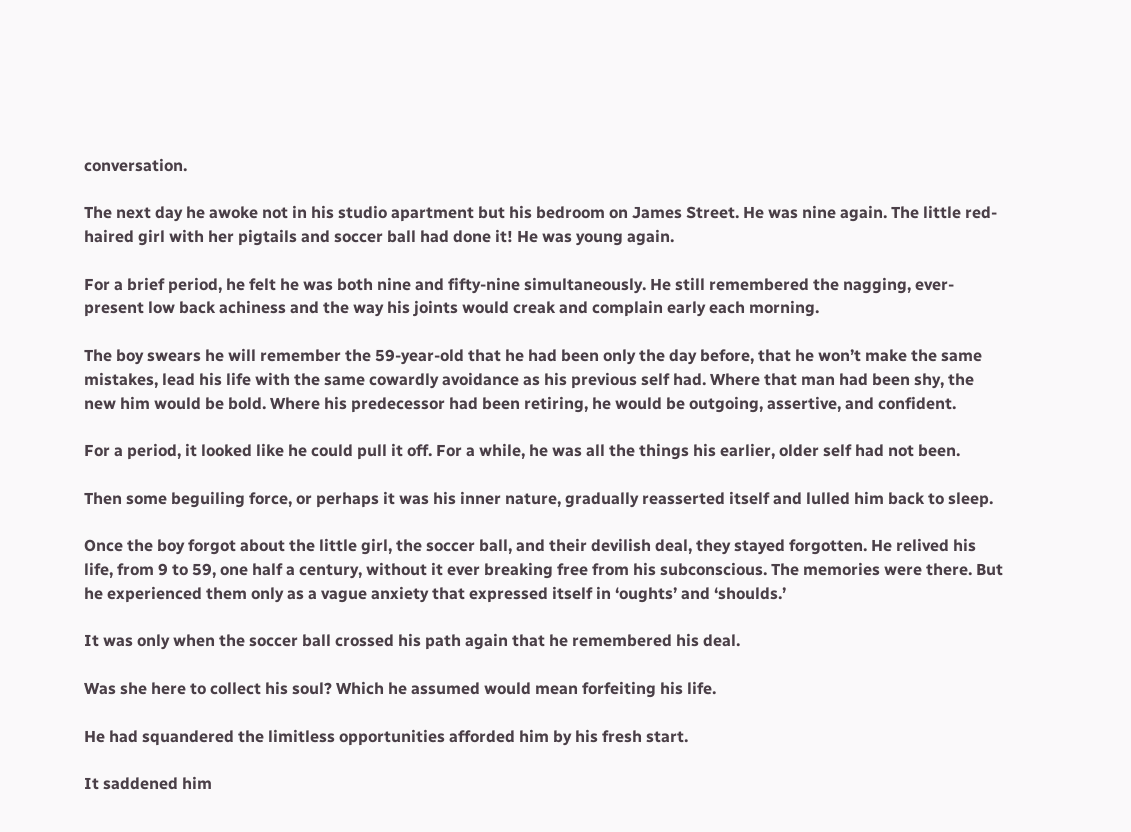conversation.

The next day he awoke not in his studio apartment but his bedroom on James Street. He was nine again. The little red-haired girl with her pigtails and soccer ball had done it! He was young again.

For a brief period, he felt he was both nine and fifty-nine simultaneously. He still remembered the nagging, ever-present low back achiness and the way his joints would creak and complain early each morning.

The boy swears he will remember the 59-year-old that he had been only the day before, that he won’t make the same mistakes, lead his life with the same cowardly avoidance as his previous self had. Where that man had been shy, the new him would be bold. Where his predecessor had been retiring, he would be outgoing, assertive, and confident.

For a period, it looked like he could pull it off. For a while, he was all the things his earlier, older self had not been.

Then some beguiling force, or perhaps it was his inner nature, gradually reasserted itself and lulled him back to sleep.

Once the boy forgot about the little girl, the soccer ball, and their devilish deal, they stayed forgotten. He relived his life, from 9 to 59, one half a century, without it ever breaking free from his subconscious. The memories were there. But he experienced them only as a vague anxiety that expressed itself in ‘oughts’ and ‘shoulds.’

It was only when the soccer ball crossed his path again that he remembered his deal.

Was she here to collect his soul? Which he assumed would mean forfeiting his life.

He had squandered the limitless opportunities afforded him by his fresh start.

It saddened him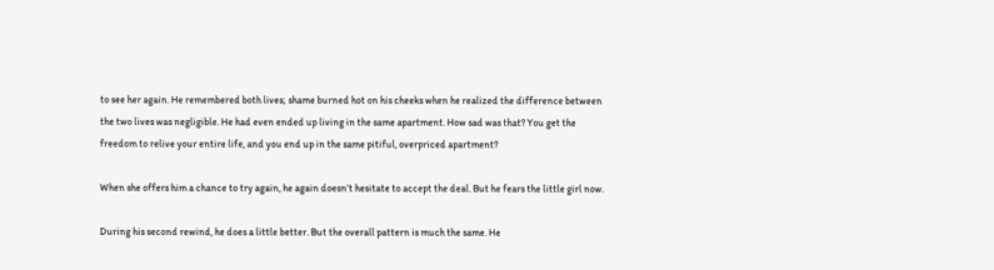to see her again. He remembered both lives; shame burned hot on his cheeks when he realized the difference between the two lives was negligible. He had even ended up living in the same apartment. How sad was that? You get the freedom to relive your entire life, and you end up in the same pitiful, overpriced apartment?

When she offers him a chance to try again, he again doesn’t hesitate to accept the deal. But he fears the little girl now.

During his second rewind, he does a little better. But the overall pattern is much the same. He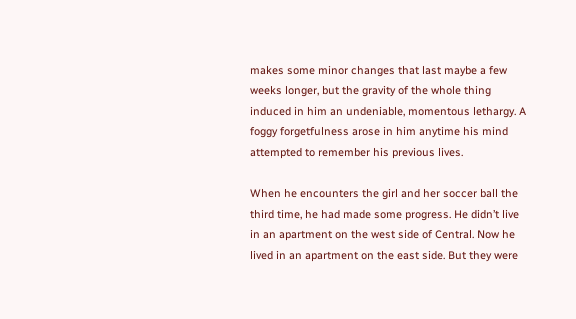makes some minor changes that last maybe a few weeks longer, but the gravity of the whole thing induced in him an undeniable, momentous lethargy. A foggy forgetfulness arose in him anytime his mind attempted to remember his previous lives.

When he encounters the girl and her soccer ball the third time, he had made some progress. He didn’t live in an apartment on the west side of Central. Now he lived in an apartment on the east side. But they were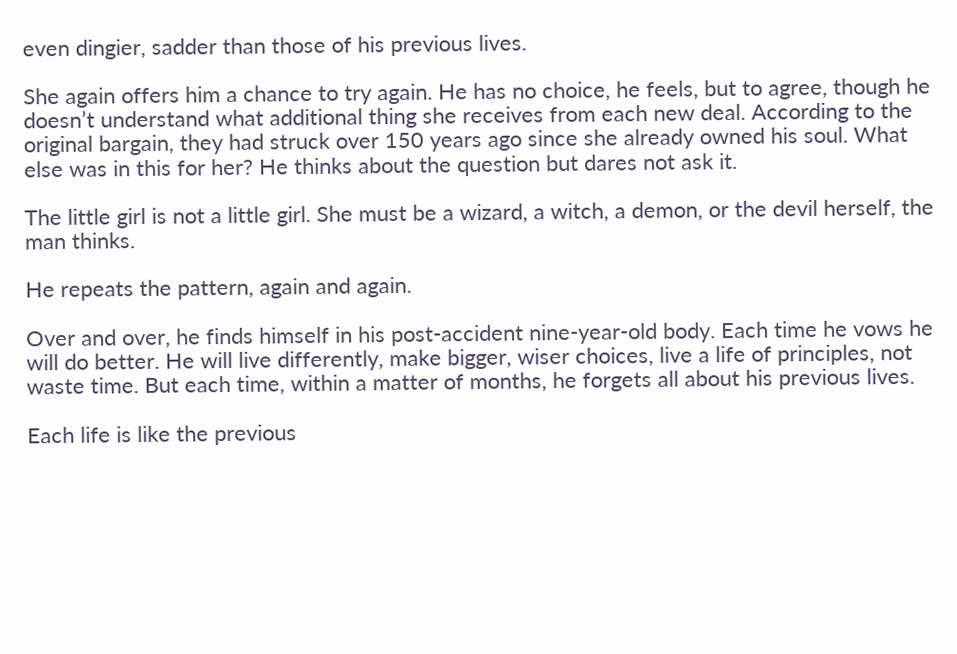even dingier, sadder than those of his previous lives.

She again offers him a chance to try again. He has no choice, he feels, but to agree, though he doesn’t understand what additional thing she receives from each new deal. According to the original bargain, they had struck over 150 years ago since she already owned his soul. What else was in this for her? He thinks about the question but dares not ask it.

The little girl is not a little girl. She must be a wizard, a witch, a demon, or the devil herself, the man thinks.

He repeats the pattern, again and again.

Over and over, he finds himself in his post-accident nine-year-old body. Each time he vows he will do better. He will live differently, make bigger, wiser choices, live a life of principles, not waste time. But each time, within a matter of months, he forgets all about his previous lives.

Each life is like the previous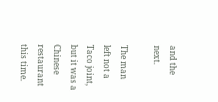and the next.

The man left not a Taco joint, but it was a Chinese restaurant this time.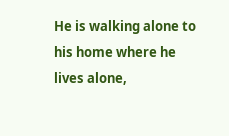He is walking alone to his home where he lives alone,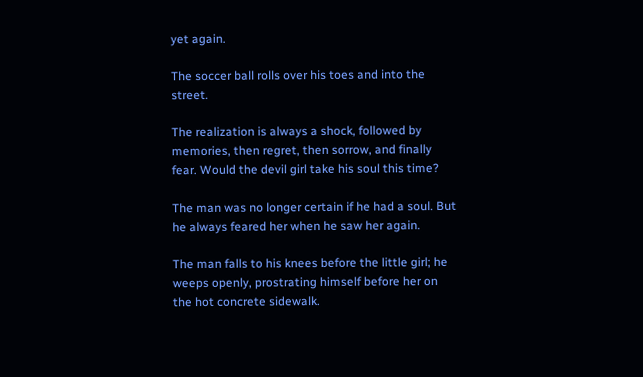yet again.

The soccer ball rolls over his toes and into the street.

The realization is always a shock, followed by memories, then regret, then sorrow, and finally fear. Would the devil girl take his soul this time?

The man was no longer certain if he had a soul. But he always feared her when he saw her again.

The man falls to his knees before the little girl; he weeps openly, prostrating himself before her on the hot concrete sidewalk.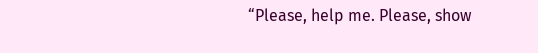“Please, help me. Please, show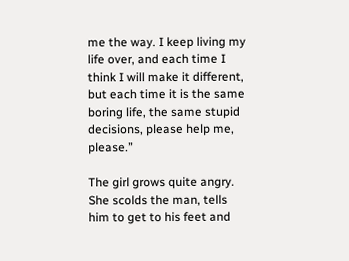me the way. I keep living my life over, and each time I think I will make it different, but each time it is the same boring life, the same stupid decisions, please help me, please.”

The girl grows quite angry. She scolds the man, tells him to get to his feet and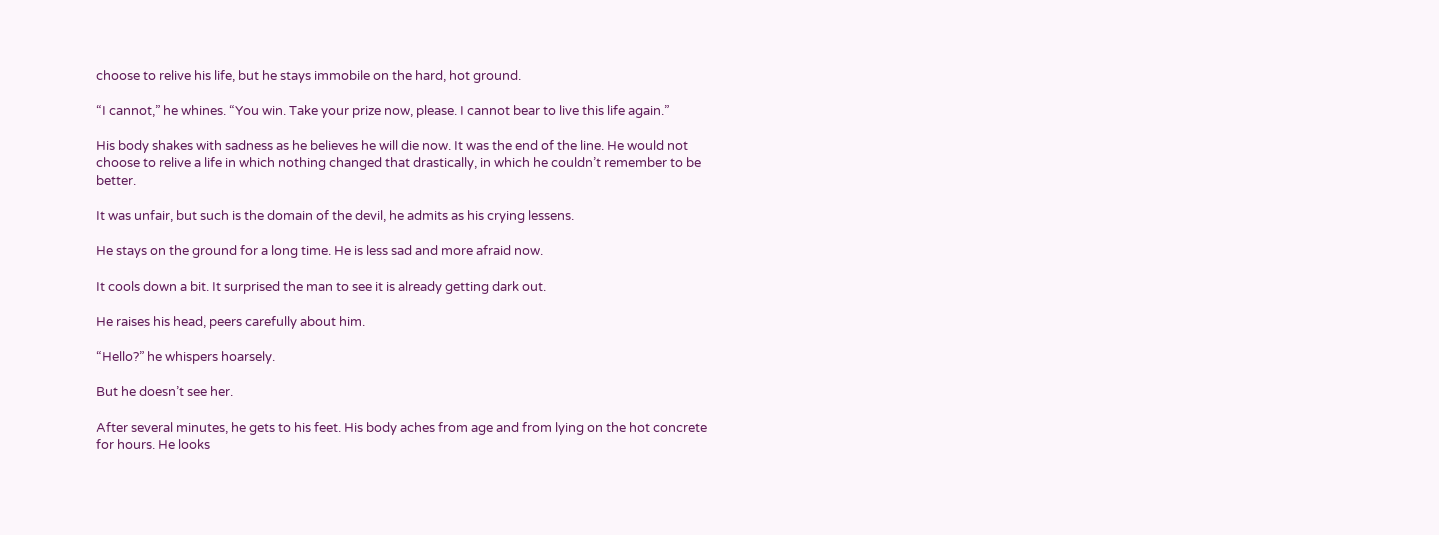choose to relive his life, but he stays immobile on the hard, hot ground.

“I cannot,” he whines. “You win. Take your prize now, please. I cannot bear to live this life again.”

His body shakes with sadness as he believes he will die now. It was the end of the line. He would not choose to relive a life in which nothing changed that drastically, in which he couldn’t remember to be better.

It was unfair, but such is the domain of the devil, he admits as his crying lessens.

He stays on the ground for a long time. He is less sad and more afraid now.

It cools down a bit. It surprised the man to see it is already getting dark out.

He raises his head, peers carefully about him.

“Hello?” he whispers hoarsely.

But he doesn’t see her.

After several minutes, he gets to his feet. His body aches from age and from lying on the hot concrete for hours. He looks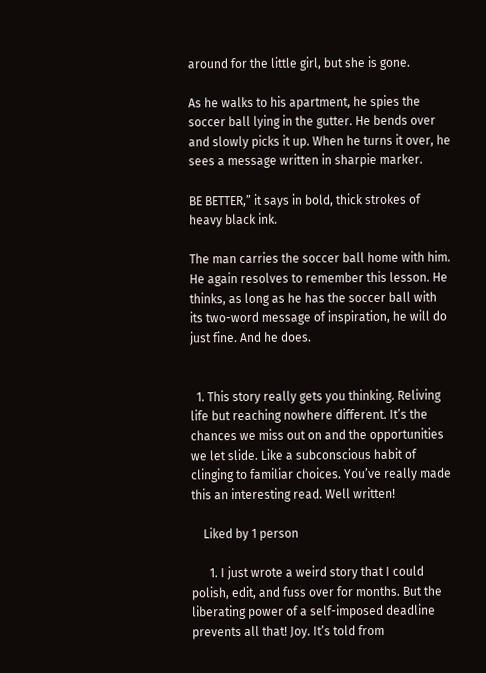around for the little girl, but she is gone.

As he walks to his apartment, he spies the soccer ball lying in the gutter. He bends over and slowly picks it up. When he turns it over, he sees a message written in sharpie marker.

BE BETTER,” it says in bold, thick strokes of heavy black ink.

The man carries the soccer ball home with him. He again resolves to remember this lesson. He thinks, as long as he has the soccer ball with its two-word message of inspiration, he will do just fine. And he does.


  1. This story really gets you thinking. Reliving life but reaching nowhere different. It’s the chances we miss out on and the opportunities we let slide. Like a subconscious habit of clinging to familiar choices. You’ve really made this an interesting read. Well written!

    Liked by 1 person

      1. I just wrote a weird story that I could polish, edit, and fuss over for months. But the liberating power of a self-imposed deadline prevents all that! Joy. It’s told from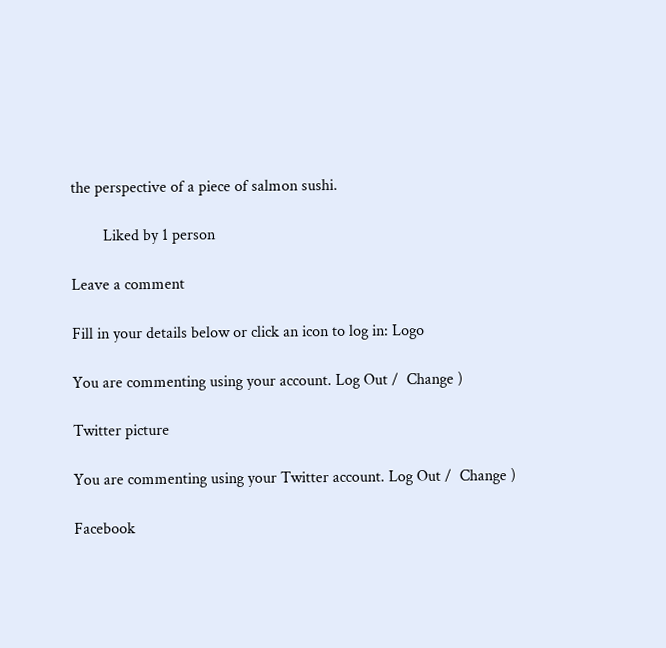the perspective of a piece of salmon sushi.

        Liked by 1 person

Leave a comment

Fill in your details below or click an icon to log in: Logo

You are commenting using your account. Log Out /  Change )

Twitter picture

You are commenting using your Twitter account. Log Out /  Change )

Facebook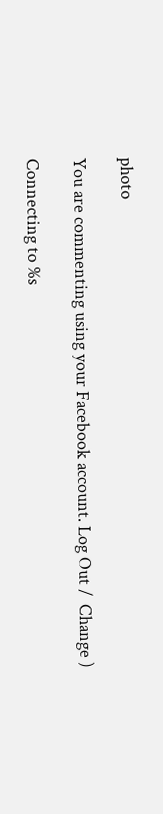photo

You are commenting using your Facebook account. Log Out /  Change )

Connecting to %s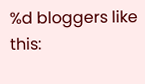%d bloggers like this: